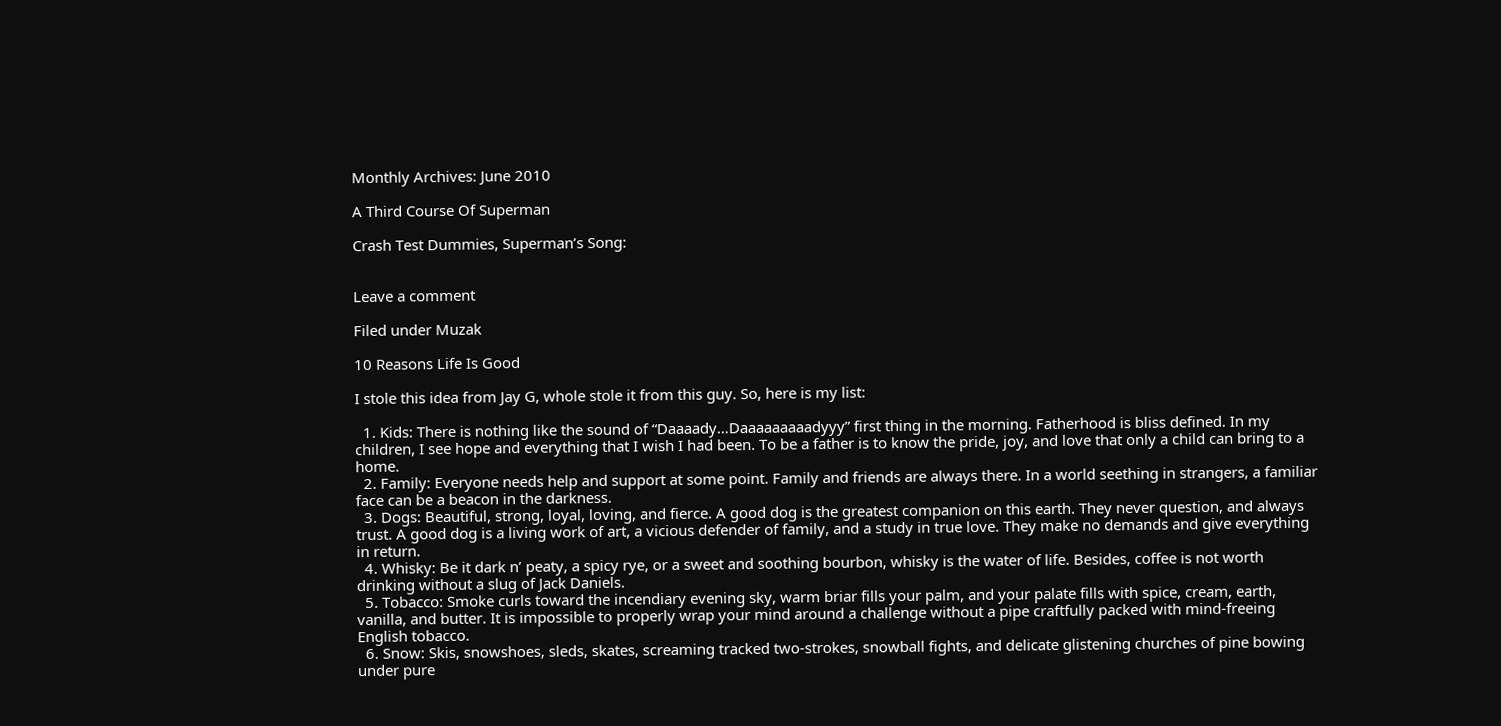Monthly Archives: June 2010

A Third Course Of Superman

Crash Test Dummies, Superman’s Song:


Leave a comment

Filed under Muzak

10 Reasons Life Is Good

I stole this idea from Jay G, whole stole it from this guy. So, here is my list:

  1. Kids: There is nothing like the sound of “Daaaady…Daaaaaaaaadyyy” first thing in the morning. Fatherhood is bliss defined. In my children, I see hope and everything that I wish I had been. To be a father is to know the pride, joy, and love that only a child can bring to a home.
  2. Family: Everyone needs help and support at some point. Family and friends are always there. In a world seething in strangers, a familiar face can be a beacon in the darkness.
  3. Dogs: Beautiful, strong, loyal, loving, and fierce. A good dog is the greatest companion on this earth. They never question, and always trust. A good dog is a living work of art, a vicious defender of family, and a study in true love. They make no demands and give everything in return.
  4. Whisky: Be it dark n’ peaty, a spicy rye, or a sweet and soothing bourbon, whisky is the water of life. Besides, coffee is not worth drinking without a slug of Jack Daniels.
  5. Tobacco: Smoke curls toward the incendiary evening sky, warm briar fills your palm, and your palate fills with spice, cream, earth, vanilla, and butter. It is impossible to properly wrap your mind around a challenge without a pipe craftfully packed with mind-freeing English tobacco.
  6. Snow: Skis, snowshoes, sleds, skates, screaming tracked two-strokes, snowball fights, and delicate glistening churches of pine bowing under pure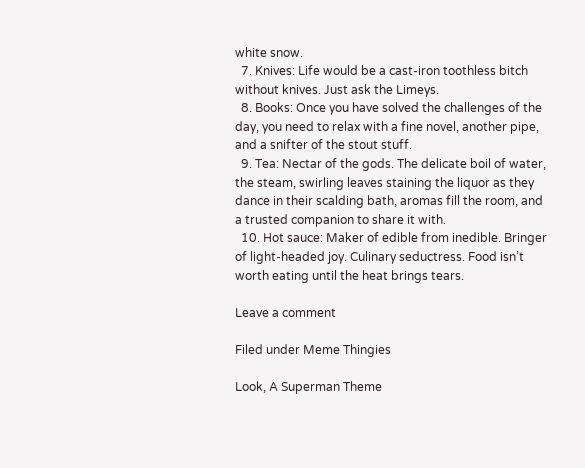white snow.
  7. Knives: Life would be a cast-iron toothless bitch without knives. Just ask the Limeys.
  8. Books: Once you have solved the challenges of the day, you need to relax with a fine novel, another pipe, and a snifter of the stout stuff.
  9. Tea: Nectar of the gods. The delicate boil of water, the steam, swirling leaves staining the liquor as they dance in their scalding bath, aromas fill the room, and a trusted companion to share it with.
  10. Hot sauce: Maker of edible from inedible. Bringer of light-headed joy. Culinary seductress. Food isn’t worth eating until the heat brings tears.

Leave a comment

Filed under Meme Thingies

Look, A Superman Theme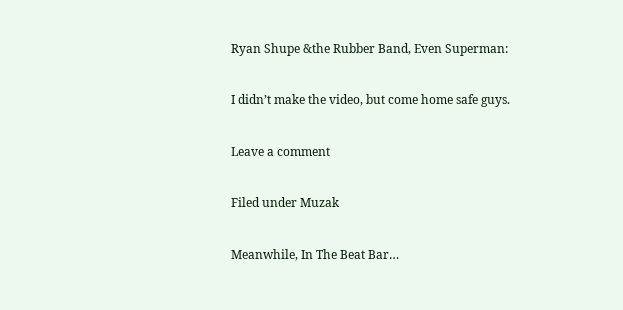Ryan Shupe &the Rubber Band, Even Superman:

I didn’t make the video, but come home safe guys.

Leave a comment

Filed under Muzak

Meanwhile, In The Beat Bar…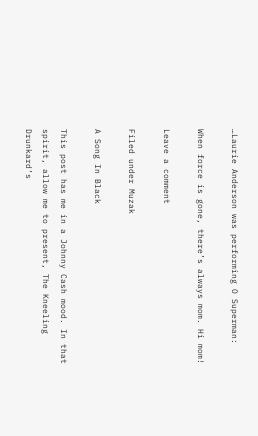…Laurie Anderson was performing O Superman:

When force is gone, there’s always mom. Hi mom!

Leave a comment

Filed under Muzak

A Song In Black

This post has me in a Johnny Cash mood. In that spirit, allow me to present, The Kneeling Drunkard’s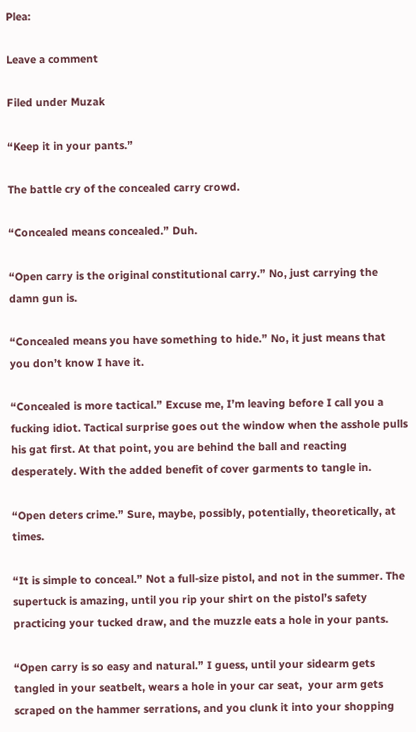Plea:

Leave a comment

Filed under Muzak

“Keep it in your pants.”

The battle cry of the concealed carry crowd.

“Concealed means concealed.” Duh.

“Open carry is the original constitutional carry.” No, just carrying the damn gun is.

“Concealed means you have something to hide.” No, it just means that you don’t know I have it.

“Concealed is more tactical.” Excuse me, I’m leaving before I call you a fucking idiot. Tactical surprise goes out the window when the asshole pulls his gat first. At that point, you are behind the ball and reacting desperately. With the added benefit of cover garments to tangle in.

“Open deters crime.” Sure, maybe, possibly, potentially, theoretically, at times.

“It is simple to conceal.” Not a full-size pistol, and not in the summer. The supertuck is amazing, until you rip your shirt on the pistol’s safety practicing your tucked draw, and the muzzle eats a hole in your pants.

“Open carry is so easy and natural.” I guess, until your sidearm gets tangled in your seatbelt, wears a hole in your car seat,  your arm gets scraped on the hammer serrations, and you clunk it into your shopping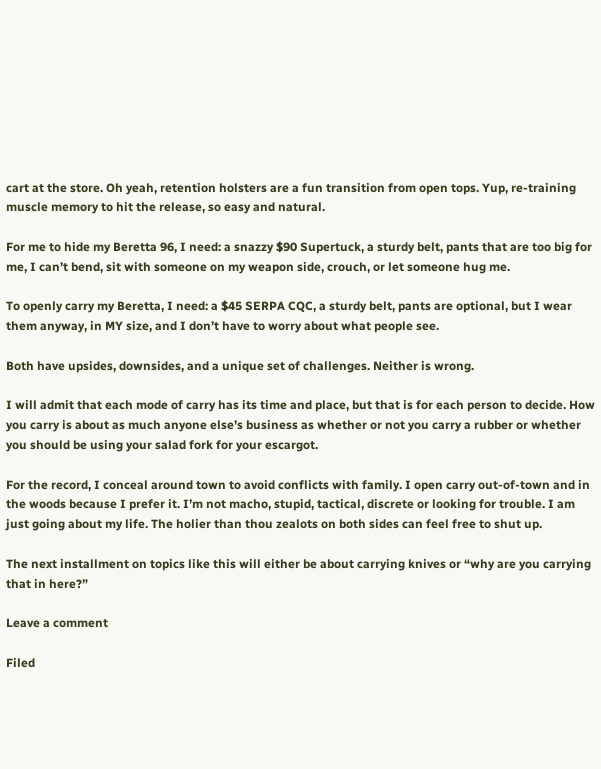cart at the store. Oh yeah, retention holsters are a fun transition from open tops. Yup, re-training muscle memory to hit the release, so easy and natural.

For me to hide my Beretta 96, I need: a snazzy $90 Supertuck, a sturdy belt, pants that are too big for me, I can’t bend, sit with someone on my weapon side, crouch, or let someone hug me.

To openly carry my Beretta, I need: a $45 SERPA CQC, a sturdy belt, pants are optional, but I wear them anyway, in MY size, and I don’t have to worry about what people see.

Both have upsides, downsides, and a unique set of challenges. Neither is wrong.

I will admit that each mode of carry has its time and place, but that is for each person to decide. How you carry is about as much anyone else’s business as whether or not you carry a rubber or whether you should be using your salad fork for your escargot.

For the record, I conceal around town to avoid conflicts with family. I open carry out-of-town and in the woods because I prefer it. I’m not macho, stupid, tactical, discrete or looking for trouble. I am just going about my life. The holier than thou zealots on both sides can feel free to shut up.

The next installment on topics like this will either be about carrying knives or “why are you carrying that in here?”

Leave a comment

Filed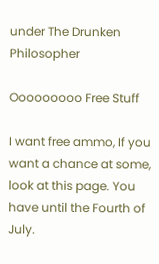under The Drunken Philosopher

Ooooooooo Free Stuff

I want free ammo, If you want a chance at some, look at this page. You have until the Fourth of July.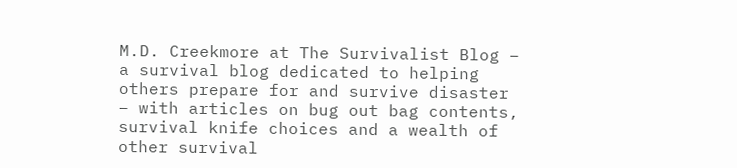M.D. Creekmore at The Survivalist Blog – a survival blog dedicated to helping others prepare for and survive disaster – with articles on bug out bag contents, survival knife choices and a wealth of other survival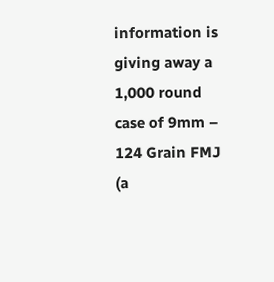information is giving away a 1,000 round case of 9mm – 124 Grain FMJ (a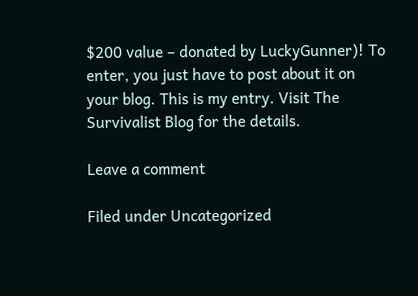$200 value – donated by LuckyGunner)! To enter, you just have to post about it on your blog. This is my entry. Visit The Survivalist Blog for the details.

Leave a comment

Filed under Uncategorized